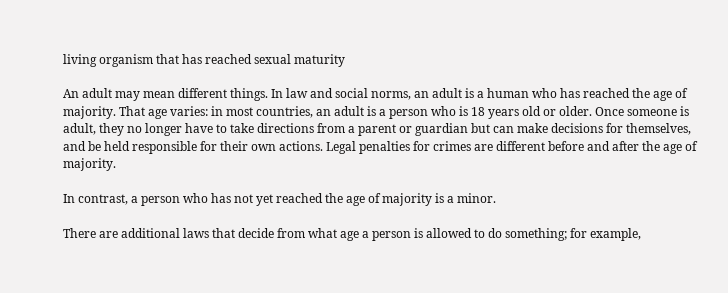living organism that has reached sexual maturity

An adult may mean different things. In law and social norms, an adult is a human who has reached the age of majority. That age varies: in most countries, an adult is a person who is 18 years old or older. Once someone is adult, they no longer have to take directions from a parent or guardian but can make decisions for themselves, and be held responsible for their own actions. Legal penalties for crimes are different before and after the age of majority.

In contrast, a person who has not yet reached the age of majority is a minor.

There are additional laws that decide from what age a person is allowed to do something; for example,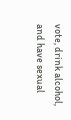vote, drink alcohol, and have sexual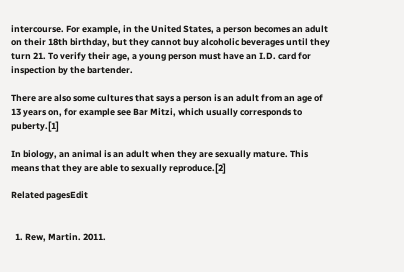intercourse. For example, in the United States, a person becomes an adult on their 18th birthday, but they cannot buy alcoholic beverages until they turn 21. To verify their age, a young person must have an I.D. card for inspection by the bartender.

There are also some cultures that says a person is an adult from an age of 13 years on, for example see Bar Mitzi, which usually corresponds to puberty.[1]

In biology, an animal is an adult when they are sexually mature. This means that they are able to sexually reproduce.[2]

Related pagesEdit


  1. Rew, Martin. 2011.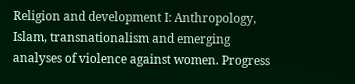Religion and development I: Anthropology, Islam, transnationalism and emerging analyses of violence against women. Progress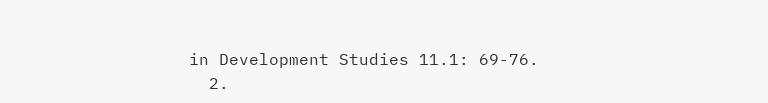in Development Studies 11.1: 69-76.
  2.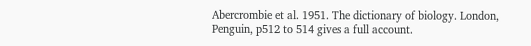Abercrombie et al. 1951. The dictionary of biology. London, Penguin, p512 to 514 gives a full account.